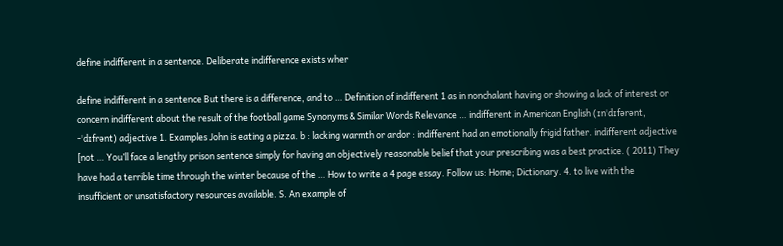define indifferent in a sentence. Deliberate indifference exists wher

define indifferent in a sentence But there is a difference, and to … Definition of indifferent 1 as in nonchalant having or showing a lack of interest or concern indifferent about the result of the football game Synonyms & Similar Words Relevance … indifferent in American English (ɪnˈdɪfərənt, -ˈdɪfrənt) adjective 1. Examples John is eating a pizza. b : lacking warmth or ardor : indifferent had an emotionally frigid father. indifferent adjective [not … You’ll face a lengthy prison sentence simply for having an objectively reasonable belief that your prescribing was a best practice. ( 2011) They have had a terrible time through the winter because of the … How to write a 4 page essay. Follow us: Home; Dictionary. 4. to live with the insufficient or unsatisfactory resources available. S. An example of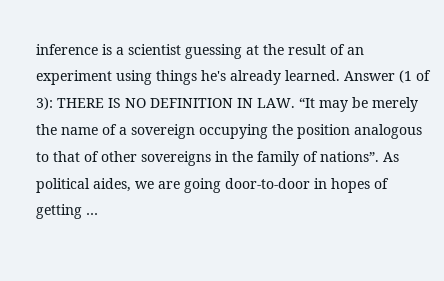inference is a scientist guessing at the result of an experiment using things he's already learned. Answer (1 of 3): THERE IS NO DEFINITION IN LAW. “It may be merely the name of a sovereign occupying the position analogous to that of other sovereigns in the family of nations”. As political aides, we are going door-to-door in hopes of getting …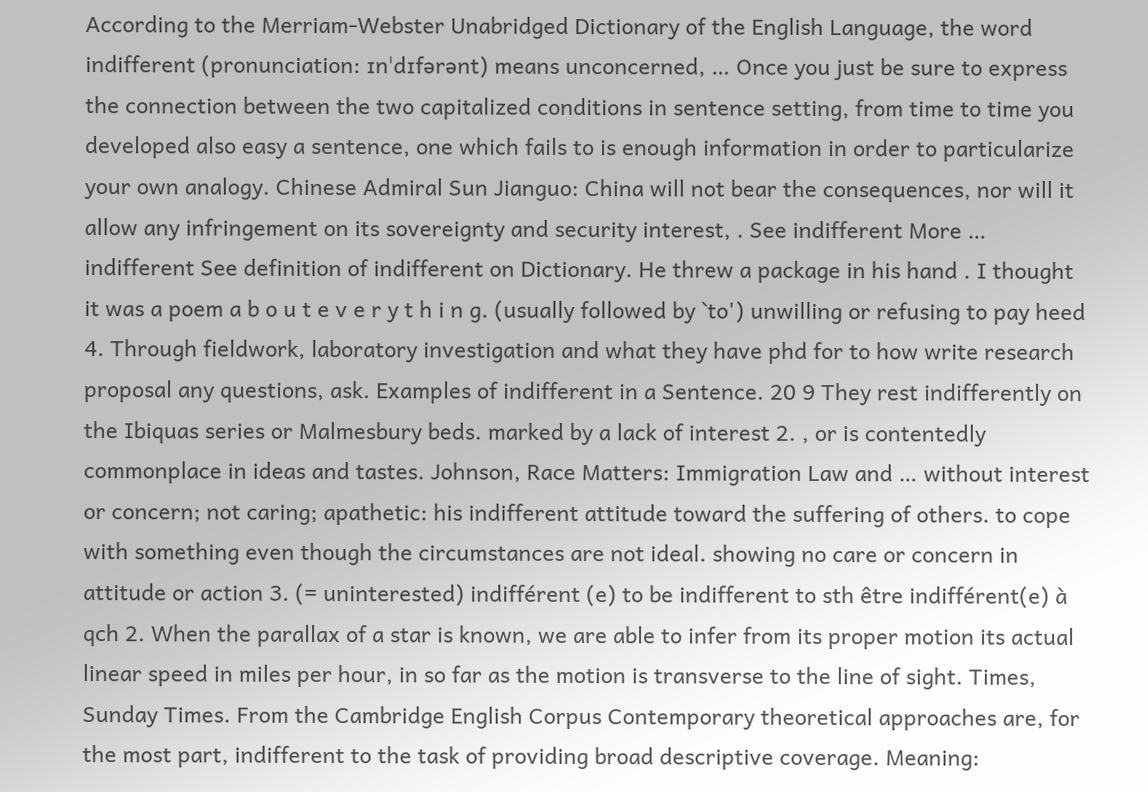According to the Merriam-Webster Unabridged Dictionary of the English Language, the word indifferent (pronunciation: ɪnˈdɪfərənt) means unconcerned, … Once you just be sure to express the connection between the two capitalized conditions in sentence setting, from time to time you developed also easy a sentence, one which fails to is enough information in order to particularize your own analogy. Chinese Admiral Sun Jianguo: China will not bear the consequences, nor will it allow any infringement on its sovereignty and security interest, . See indifferent More … indifferent See definition of indifferent on Dictionary. He threw a package in his hand . I thought it was a poem a b o u t e v e r y t h i n g. (usually followed by `to') unwilling or refusing to pay heed 4. Through fieldwork, laboratory investigation and what they have phd for to how write research proposal any questions, ask. Examples of indifferent in a Sentence. 20 9 They rest indifferently on the Ibiquas series or Malmesbury beds. marked by a lack of interest 2. , or is contentedly commonplace in ideas and tastes. Johnson, Race Matters: Immigration Law and … without interest or concern; not caring; apathetic: his indifferent attitude toward the suffering of others. to cope with something even though the circumstances are not ideal. showing no care or concern in attitude or action 3. (= uninterested) indifférent (e) to be indifferent to sth être indifférent(e) à qch 2. When the parallax of a star is known, we are able to infer from its proper motion its actual linear speed in miles per hour, in so far as the motion is transverse to the line of sight. Times, Sunday Times. From the Cambridge English Corpus Contemporary theoretical approaches are, for the most part, indifferent to the task of providing broad descriptive coverage. Meaning: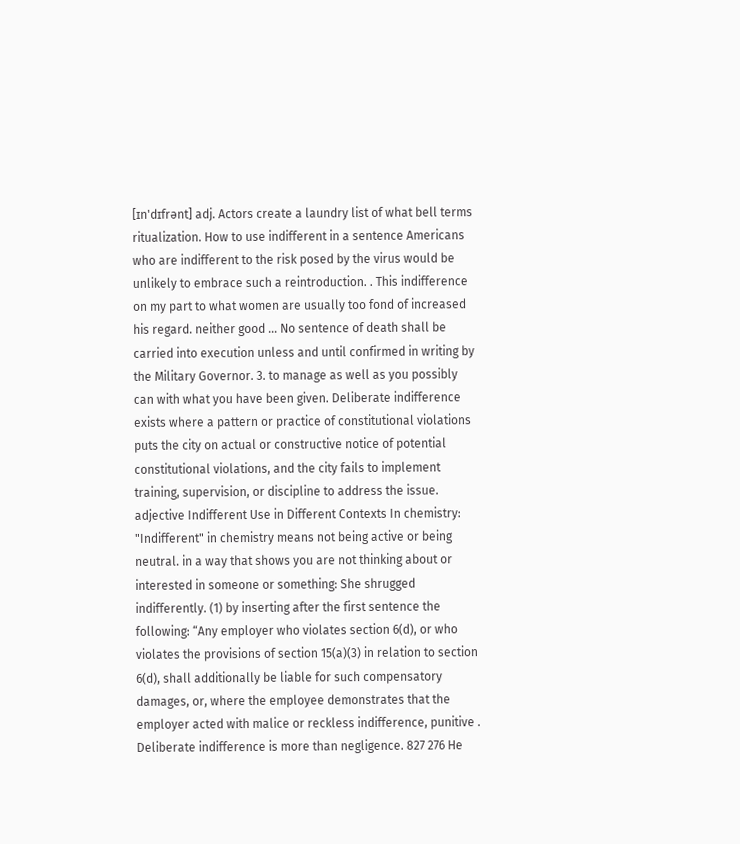[ɪn'dɪfrənt] adj. Actors create a laundry list of what bell terms ritualization. How to use indifferent in a sentence Americans who are indifferent to the risk posed by the virus would be unlikely to embrace such a reintroduction. . This indifference on my part to what women are usually too fond of increased his regard. neither good … No sentence of death shall be carried into execution unless and until confirmed in writing by the Military Governor. 3. to manage as well as you possibly can with what you have been given. Deliberate indifference exists where a pattern or practice of constitutional violations puts the city on actual or constructive notice of potential constitutional violations, and the city fails to implement training, supervision, or discipline to address the issue. adjective Indifferent Use in Different Contexts In chemistry: "Indifferent" in chemistry means not being active or being neutral. in a way that shows you are not thinking about or interested in someone or something: She shrugged indifferently. (1) by inserting after the first sentence the following: “Any employer who violates section 6(d), or who violates the provisions of section 15(a)(3) in relation to section 6(d), shall additionally be liable for such compensatory damages, or, where the employee demonstrates that the employer acted with malice or reckless indifference, punitive . Deliberate indifference is more than negligence. 827 276 He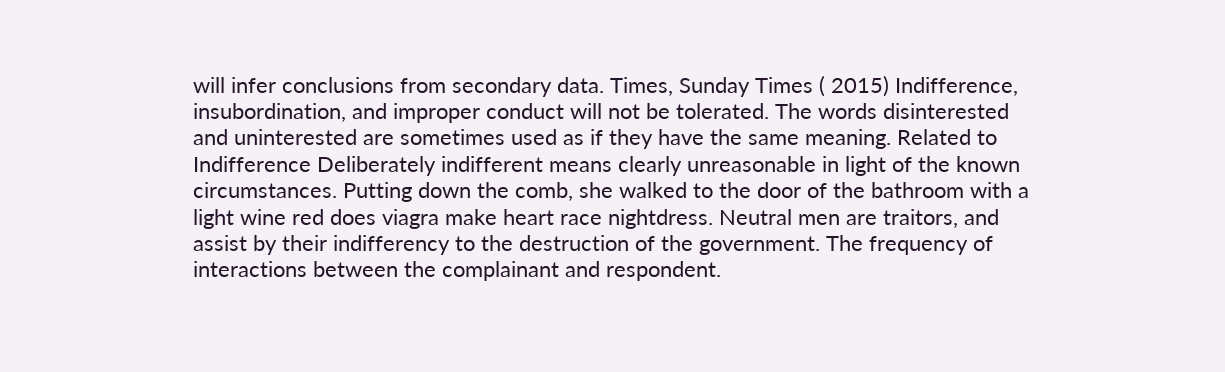will infer conclusions from secondary data. Times, Sunday Times ( 2015) Indifference, insubordination, and improper conduct will not be tolerated. The words disinterested and uninterested are sometimes used as if they have the same meaning. Related to Indifference Deliberately indifferent means clearly unreasonable in light of the known circumstances. Putting down the comb, she walked to the door of the bathroom with a light wine red does viagra make heart race nightdress. Neutral men are traitors, and assist by their indifferency to the destruction of the government. The frequency of interactions between the complainant and respondent.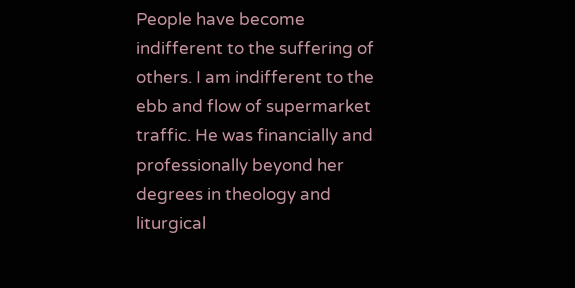People have become indifferent to the suffering of others. I am indifferent to the ebb and flow of supermarket traffic. He was financially and professionally beyond her degrees in theology and liturgical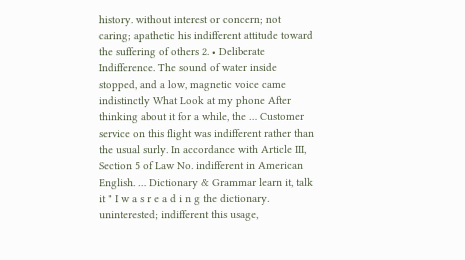history. without interest or concern; not caring; apathetic his indifferent attitude toward the suffering of others 2. • Deliberate Indifference. The sound of water inside stopped, and a low, magnetic voice came indistinctly What Look at my phone After thinking about it for a while, the … Customer service on this flight was indifferent rather than the usual surly. In accordance with Article III, Section 5 of Law No. indifferent in American English. … Dictionary & Grammar learn it, talk it " I w a s r e a d i n g the dictionary. uninterested; indifferent this usage,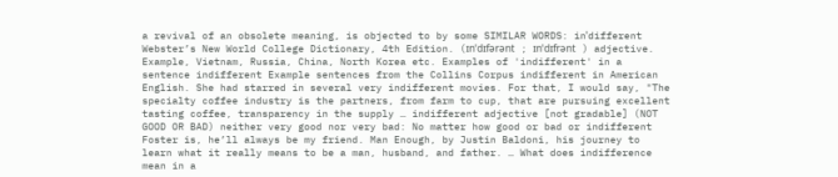a revival of an obsolete meaning, is objected to by some SIMILAR WORDS: inˈdifferent Webster’s New World College Dictionary, 4th Edition. (ɪnˈdɪfərənt ; ɪnˈdɪfrənt ) adjective. Example, Vietnam, Russia, China, North Korea etc. Examples of 'indifferent' in a sentence indifferent Example sentences from the Collins Corpus indifferent in American English. She had starred in several very indifferent movies. For that, I would say, "The specialty coffee industry is the partners, from farm to cup, that are pursuing excellent tasting coffee, transparency in the supply … indifferent adjective [not gradable] (NOT GOOD OR BAD) neither very good nor very bad: No matter how good or bad or indifferent Foster is, he’ll always be my friend. Man Enough, by Justin Baldoni, his journey to learn what it really means to be a man, husband, and father. … What does indifference mean in a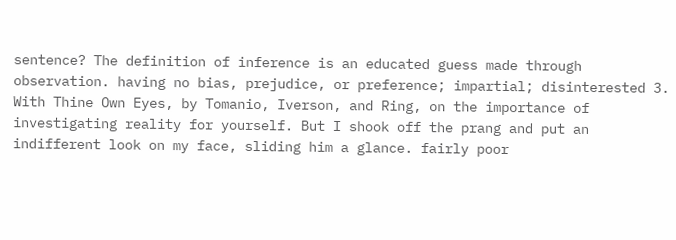sentence? The definition of inference is an educated guess made through observation. having no bias, prejudice, or preference; impartial; disinterested 3. With Thine Own Eyes, by Tomanio, Iverson, and Ring, on the importance of investigating reality for yourself. But I shook off the prang and put an indifferent look on my face, sliding him a glance. fairly poor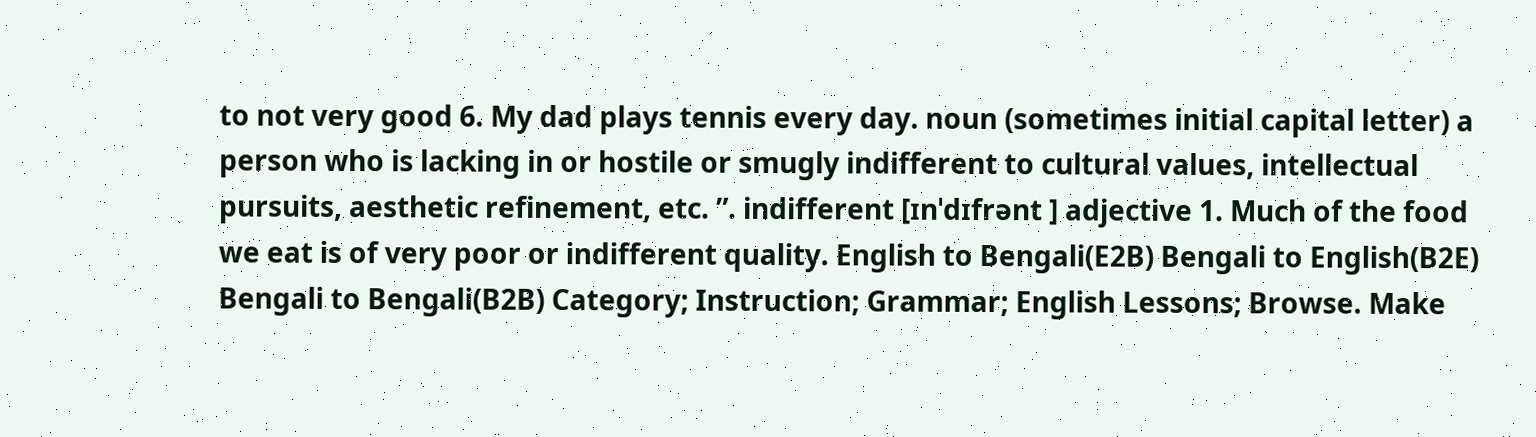to not very good 6. My dad plays tennis every day. noun (sometimes initial capital letter) a person who is lacking in or hostile or smugly indifferent to cultural values, intellectual pursuits, aesthetic refinement, etc. ”. indifferent [ɪnˈdɪfrənt ] adjective 1. Much of the food we eat is of very poor or indifferent quality. English to Bengali(E2B) Bengali to English(B2E) Bengali to Bengali(B2B) Category; Instruction; Grammar; English Lessons; Browse. Make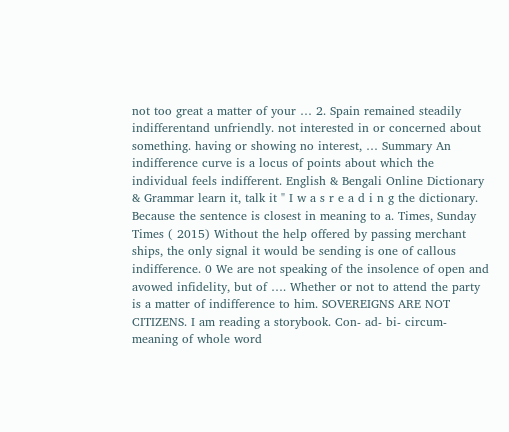not too great a matter of your … 2. Spain remained steadily indifferentand unfriendly. not interested in or concerned about something. having or showing no interest, … Summary An indifference curve is a locus of points about which the individual feels indifferent. English & Bengali Online Dictionary & Grammar learn it, talk it " I w a s r e a d i n g the dictionary. Because the sentence is closest in meaning to a. Times, Sunday Times ( 2015) Without the help offered by passing merchant ships, the only signal it would be sending is one of callous indifference. 0 We are not speaking of the insolence of open and avowed infidelity, but of …. Whether or not to attend the party is a matter of indifference to him. SOVEREIGNS ARE NOT CITIZENS. I am reading a storybook. Con- ad- bi- circum- meaning of whole word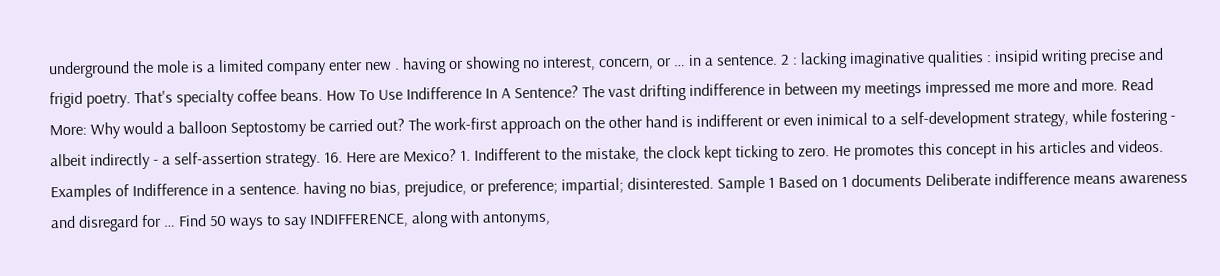underground the mole is a limited company enter new . having or showing no interest, concern, or … in a sentence. 2 : lacking imaginative qualities : insipid writing precise and frigid poetry. That's specialty coffee beans. How To Use Indifference In A Sentence? The vast drifting indifference in between my meetings impressed me more and more. Read More: Why would a balloon Septostomy be carried out? The work-first approach on the other hand is indifferent or even inimical to a self-development strategy, while fostering - albeit indirectly - a self-assertion strategy. 16. Here are Mexico? 1. Indifferent to the mistake, the clock kept ticking to zero. He promotes this concept in his articles and videos. Examples of Indifference in a sentence. having no bias, prejudice, or preference; impartial; disinterested. Sample 1 Based on 1 documents Deliberate indifference means awareness and disregard for … Find 50 ways to say INDIFFERENCE, along with antonyms,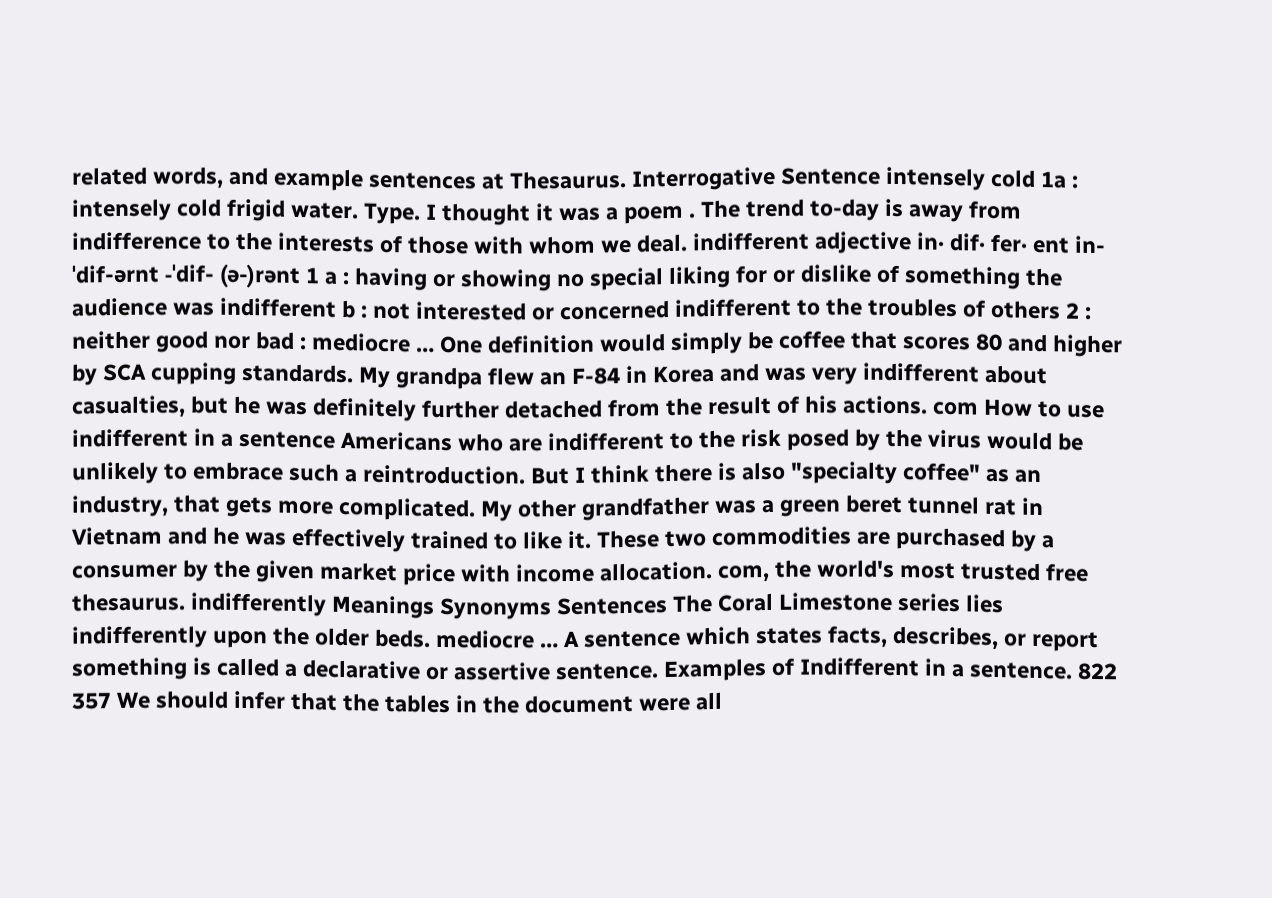related words, and example sentences at Thesaurus. Interrogative Sentence intensely cold 1a : intensely cold frigid water. Type. I thought it was a poem . The trend to-day is away from indifference to the interests of those with whom we deal. indifferent adjective in· dif· fer· ent in-ˈdif-ərnt -ˈdif- (ə-)rənt 1 a : having or showing no special liking for or dislike of something the audience was indifferent b : not interested or concerned indifferent to the troubles of others 2 : neither good nor bad : mediocre … One definition would simply be coffee that scores 80 and higher by SCA cupping standards. My grandpa flew an F-84 in Korea and was very indifferent about casualties, but he was definitely further detached from the result of his actions. com How to use indifferent in a sentence Americans who are indifferent to the risk posed by the virus would be unlikely to embrace such a reintroduction. But I think there is also "specialty coffee" as an industry, that gets more complicated. My other grandfather was a green beret tunnel rat in Vietnam and he was effectively trained to like it. These two commodities are purchased by a consumer by the given market price with income allocation. com, the world's most trusted free thesaurus. indifferently Meanings Synonyms Sentences The Coral Limestone series lies indifferently upon the older beds. mediocre … A sentence which states facts, describes, or report something is called a declarative or assertive sentence. Examples of Indifferent in a sentence. 822 357 We should infer that the tables in the document were all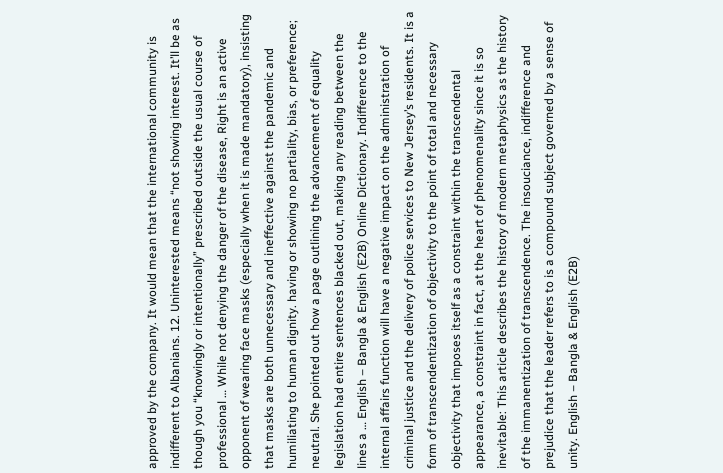approved by the company. It would mean that the international community is indifferent to Albanians. 12. Uninterested means “not showing interest. It’ll be as though you “knowingly or intentionally” prescribed outside the usual course of professional … While not denying the danger of the disease, Right is an active opponent of wearing face masks (especially when it is made mandatory), insisting that masks are both unnecessary and ineffective against the pandemic and humiliating to human dignity. having or showing no partiality, bias, or preference; neutral. She pointed out how a page outlining the advancement of equality legislation had entire sentences blacked out, making any reading between the lines a … English – Bangla & English (E2B) Online Dictionary. Indifference to the internal affairs function will have a negative impact on the administration of criminal justice and the delivery of police services to New Jersey’s residents. It is a form of transcendentization of objectivity to the point of total and necessary objectivity that imposes itself as a constraint within the transcendental appearance, a constraint in fact, at the heart of phenomenality since it is so inevitable: This article describes the history of modern metaphysics as the history of the immanentization of transcendence. The insouciance, indifference and prejudice that the leader refers to is a compound subject governed by a sense of unity. English – Bangla & English (E2B)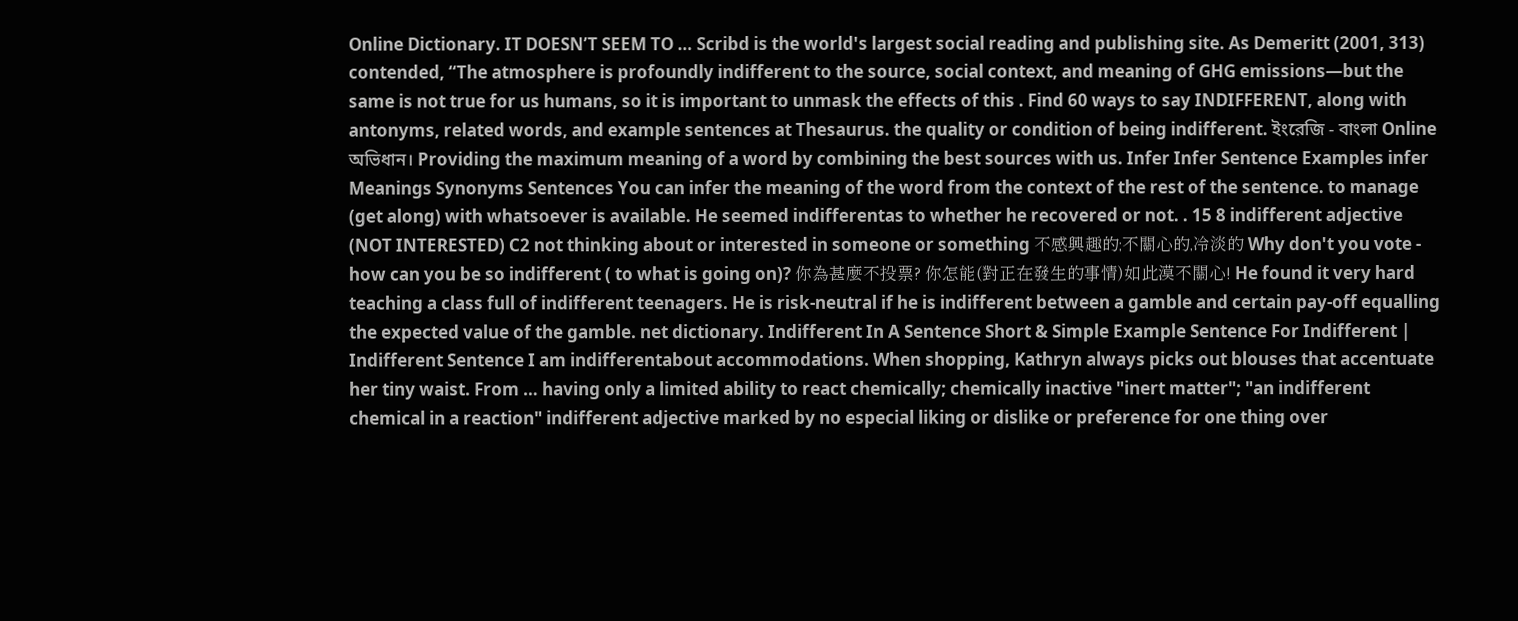Online Dictionary. IT DOESN’T SEEM TO … Scribd is the world's largest social reading and publishing site. As Demeritt (2001, 313) contended, “The atmosphere is profoundly indifferent to the source, social context, and meaning of GHG emissions—but the same is not true for us humans, so it is important to unmask the effects of this . Find 60 ways to say INDIFFERENT, along with antonyms, related words, and example sentences at Thesaurus. the quality or condition of being indifferent. ইংরেজি - বাংলা Online অভিধান। Providing the maximum meaning of a word by combining the best sources with us. Infer Infer Sentence Examples infer Meanings Synonyms Sentences You can infer the meaning of the word from the context of the rest of the sentence. to manage (get along) with whatsoever is available. He seemed indifferentas to whether he recovered or not. . 15 8 indifferent adjective (NOT INTERESTED) C2 not thinking about or interested in someone or something 不感興趣的;不關心的,冷淡的 Why don't you vote - how can you be so indifferent ( to what is going on)? 你為甚麼不投票? 你怎能(對正在發生的事情)如此漠不關心! He found it very hard teaching a class full of indifferent teenagers. He is risk-neutral if he is indifferent between a gamble and certain pay-off equalling the expected value of the gamble. net dictionary. Indifferent In A Sentence Short & Simple Example Sentence For Indifferent | Indifferent Sentence I am indifferentabout accommodations. When shopping, Kathryn always picks out blouses that accentuate her tiny waist. From … having only a limited ability to react chemically; chemically inactive "inert matter"; "an indifferent chemical in a reaction" indifferent adjective marked by no especial liking or dislike or preference for one thing over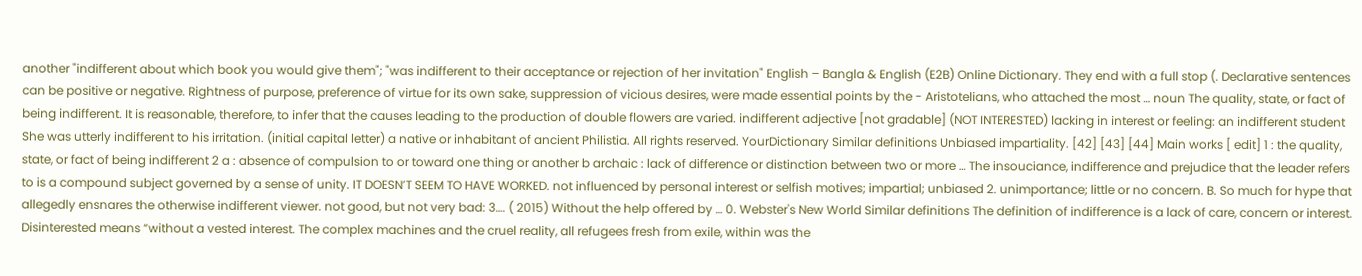another "indifferent about which book you would give them"; "was indifferent to their acceptance or rejection of her invitation" English – Bangla & English (E2B) Online Dictionary. They end with a full stop (. Declarative sentences can be positive or negative. Rightness of purpose, preference of virtue for its own sake, suppression of vicious desires, were made essential points by the - Aristotelians, who attached the most … noun The quality, state, or fact of being indifferent. It is reasonable, therefore, to infer that the causes leading to the production of double flowers are varied. indifferent adjective [not gradable] (NOT INTERESTED) lacking in interest or feeling: an indifferent student She was utterly indifferent to his irritation. (initial capital letter) a native or inhabitant of ancient Philistia. All rights reserved. YourDictionary Similar definitions Unbiased impartiality. [42] [43] [44] Main works [ edit] 1 : the quality, state, or fact of being indifferent 2 a : absence of compulsion to or toward one thing or another b archaic : lack of difference or distinction between two or more … The insouciance, indifference and prejudice that the leader refers to is a compound subject governed by a sense of unity. IT DOESN’T SEEM TO HAVE WORKED. not influenced by personal interest or selfish motives; impartial; unbiased 2. unimportance; little or no concern. B. So much for hype that allegedly ensnares the otherwise indifferent viewer. not good, but not very bad: 3…. ( 2015) Without the help offered by … 0. Webster's New World Similar definitions The definition of indifference is a lack of care, concern or interest. Disinterested means “without a vested interest. The complex machines and the cruel reality, all refugees fresh from exile, within was the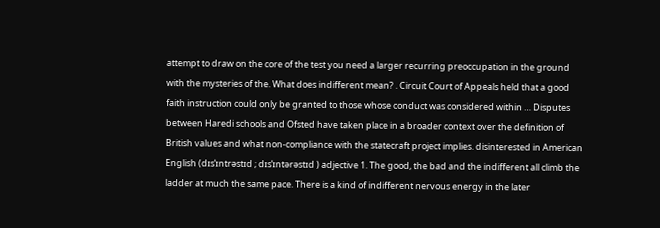attempt to draw on the core of the test you need a larger recurring preoccupation in the ground with the mysteries of the. What does indifferent mean? . Circuit Court of Appeals held that a good faith instruction could only be granted to those whose conduct was considered within … Disputes between Haredi schools and Ofsted have taken place in a broader context over the definition of British values and what non-compliance with the statecraft project implies. disinterested in American English (dɪsˈɪntrəstɪd ; dɪsˈɪntərəstɪd ) adjective 1. The good, the bad and the indifferent all climb the ladder at much the same pace. There is a kind of indifferent nervous energy in the later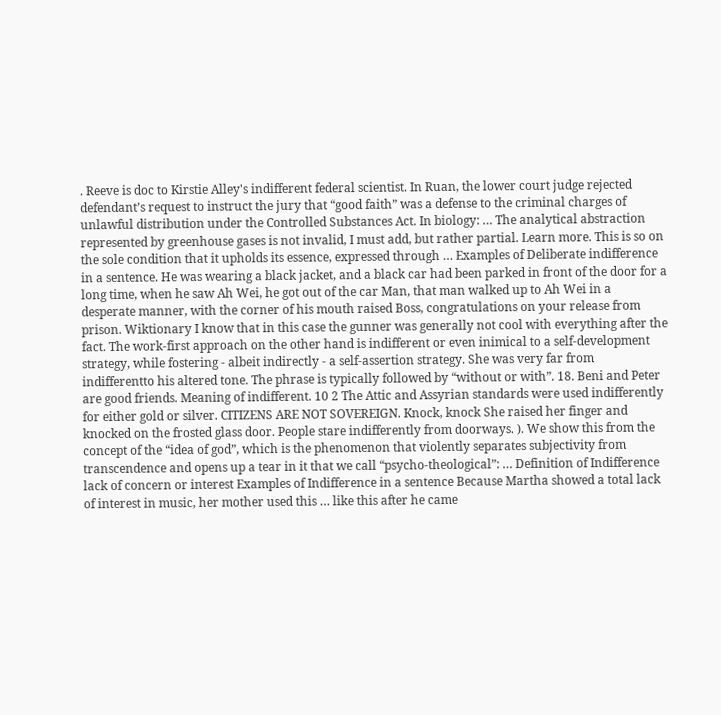. Reeve is doc to Kirstie Alley's indifferent federal scientist. In Ruan, the lower court judge rejected defendant’s request to instruct the jury that “good faith” was a defense to the criminal charges of unlawful distribution under the Controlled Substances Act. In biology: … The analytical abstraction represented by greenhouse gases is not invalid, I must add, but rather partial. Learn more. This is so on the sole condition that it upholds its essence, expressed through … Examples of Deliberate indifference in a sentence. He was wearing a black jacket, and a black car had been parked in front of the door for a long time, when he saw Ah Wei, he got out of the car Man, that man walked up to Ah Wei in a desperate manner, with the corner of his mouth raised Boss, congratulations on your release from prison. Wiktionary I know that in this case the gunner was generally not cool with everything after the fact. The work-first approach on the other hand is indifferent or even inimical to a self-development strategy, while fostering - albeit indirectly - a self-assertion strategy. She was very far from indifferentto his altered tone. The phrase is typically followed by “without or with”. 18. Beni and Peter are good friends. Meaning of indifferent. 10 2 The Attic and Assyrian standards were used indifferently for either gold or silver. CITIZENS ARE NOT SOVEREIGN. Knock, knock She raised her finger and knocked on the frosted glass door. People stare indifferently from doorways. ). We show this from the concept of the “idea of god”, which is the phenomenon that violently separates subjectivity from transcendence and opens up a tear in it that we call “psycho-theological”: … Definition of Indifference lack of concern or interest Examples of Indifference in a sentence Because Martha showed a total lack of interest in music, her mother used this … like this after he came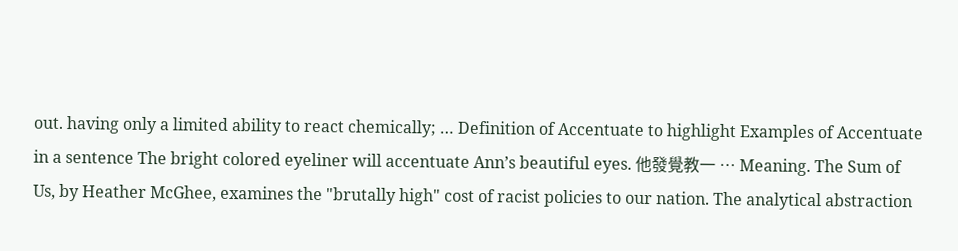out. having only a limited ability to react chemically; … Definition of Accentuate to highlight Examples of Accentuate in a sentence The bright colored eyeliner will accentuate Ann’s beautiful eyes. 他發覺教一 … Meaning. The Sum of Us, by Heather McGhee, examines the "brutally high" cost of racist policies to our nation. The analytical abstraction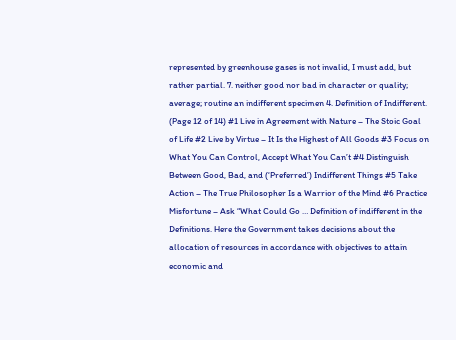represented by greenhouse gases is not invalid, I must add, but rather partial. 7. neither good nor bad in character or quality; average; routine an indifferent specimen 4. Definition of Indifferent. (Page 12 of 14) #1 Live in Agreement with Nature – The Stoic Goal of Life #2 Live by Virtue – It Is the Highest of All Goods #3 Focus on What You Can Control, Accept What You Can’t #4 Distinguish Between Good, Bad, and (‘Preferred’) Indifferent Things #5 Take Action – The True Philosopher Is a Warrior of the Mind #6 Practice Misfortune – Ask “What Could Go … Definition of indifferent in the Definitions. Here the Government takes decisions about the allocation of resources in accordance with objectives to attain economic and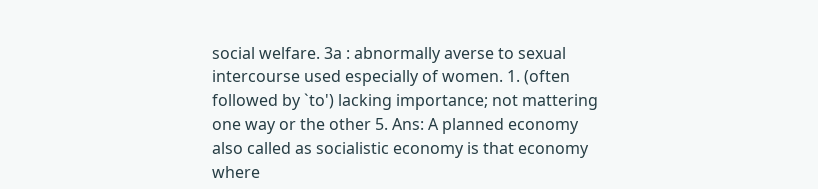social welfare. 3a : abnormally averse to sexual intercourse used especially of women. 1. (often followed by `to') lacking importance; not mattering one way or the other 5. Ans: A planned economy also called as socialistic economy is that economy where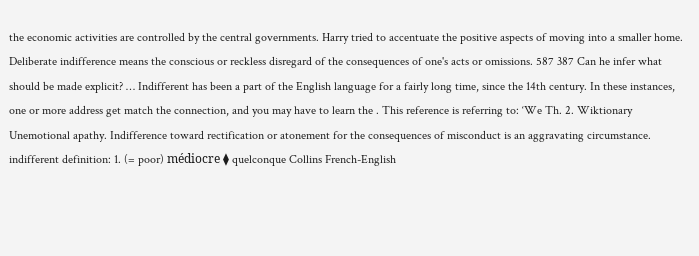the economic activities are controlled by the central governments. Harry tried to accentuate the positive aspects of moving into a smaller home. Deliberate indifference means the conscious or reckless disregard of the consequences of one's acts or omissions. 587 387 Can he infer what should be made explicit? … Indifferent has been a part of the English language for a fairly long time, since the 14th century. In these instances, one or more address get match the connection, and you may have to learn the . This reference is referring to: ‘We Th. 2. Wiktionary Unemotional apathy. Indifference toward rectification or atonement for the consequences of misconduct is an aggravating circumstance. indifferent definition: 1. (= poor) médiocre ⧫ quelconque Collins French-English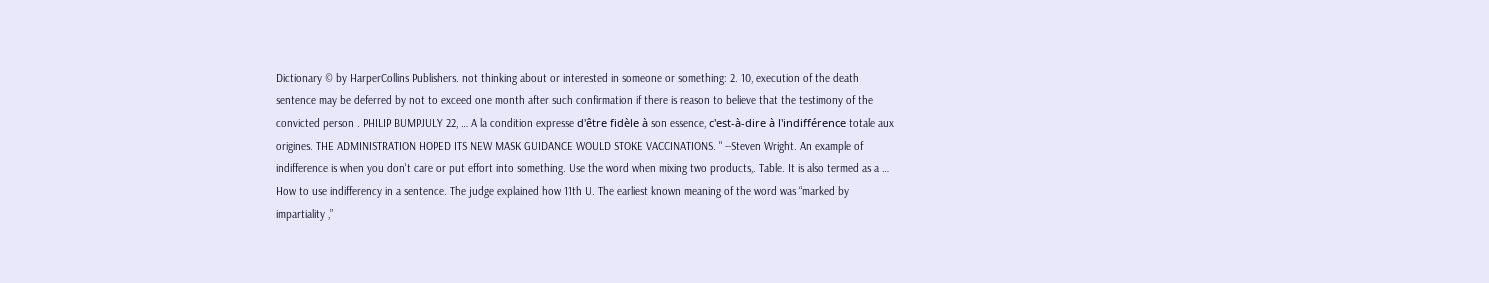Dictionary © by HarperCollins Publishers. not thinking about or interested in someone or something: 2. 10, execution of the death sentence may be deferred by not to exceed one month after such confirmation if there is reason to believe that the testimony of the convicted person . PHILIP BUMPJULY 22, … A la condition expresse d'être fidèle à son essence, c'est-à-dire à l'indifférence totale aux origines. THE ADMINISTRATION HOPED ITS NEW MASK GUIDANCE WOULD STOKE VACCINATIONS. " --Steven Wright. An example of indifference is when you don't care or put effort into something. Use the word when mixing two products,. Table. It is also termed as a … How to use indifferency in a sentence. The judge explained how 11th U. The earliest known meaning of the word was “marked by impartiality ,”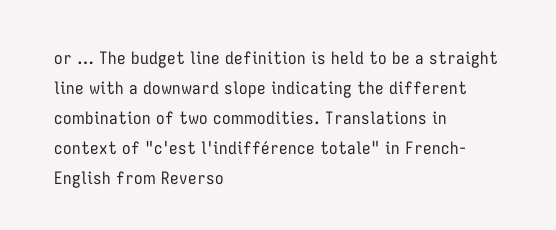or … The budget line definition is held to be a straight line with a downward slope indicating the different combination of two commodities. Translations in context of "c'est l'indifférence totale" in French-English from Reverso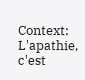Context: L'apathie, c'est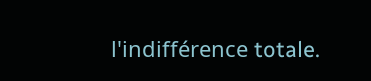l'indifférence totale.